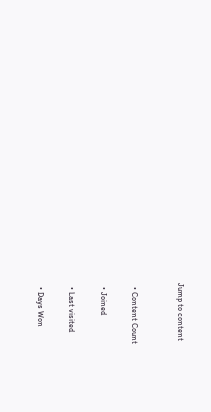Jump to content


  • Content Count

  • Joined

  • Last visited

  • Days Won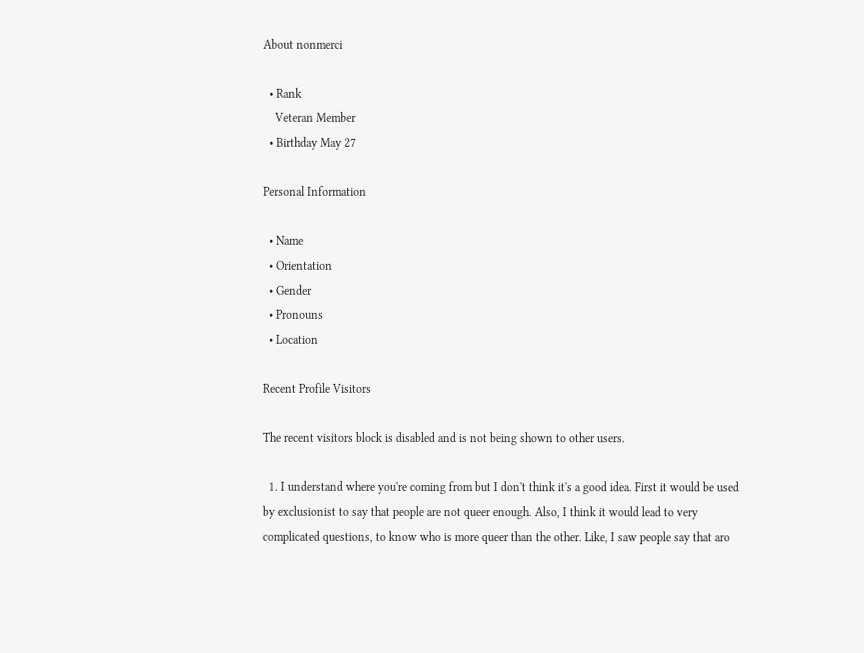About nonmerci

  • Rank
    Veteran Member
  • Birthday May 27

Personal Information

  • Name
  • Orientation
  • Gender
  • Pronouns
  • Location

Recent Profile Visitors

The recent visitors block is disabled and is not being shown to other users.

  1. I understand where you're coming from but I don't think it's a good idea. First it would be used by exclusionist to say that people are not queer enough. Also, I think it would lead to very complicated questions, to know who is more queer than the other. Like, I saw people say that aro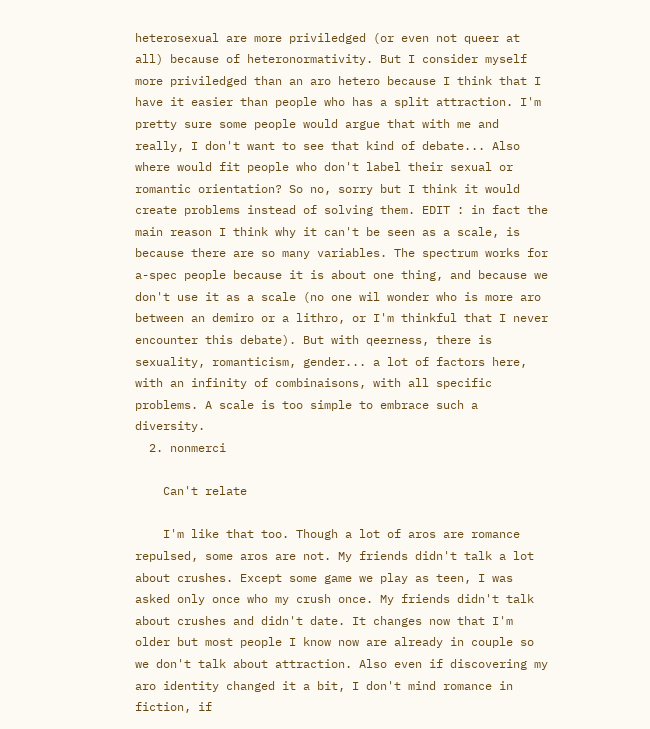heterosexual are more priviledged (or even not queer at all) because of heteronormativity. But I consider myself more priviledged than an aro hetero because I think that I have it easier than people who has a split attraction. I'm pretty sure some people would argue that with me and really, I don't want to see that kind of debate... Also where would fit people who don't label their sexual or romantic orientation? So no, sorry but I think it would create problems instead of solving them. EDIT : in fact the main reason I think why it can't be seen as a scale, is because there are so many variables. The spectrum works for a-spec people because it is about one thing, and because we don't use it as a scale (no one wil wonder who is more aro between an demiro or a lithro, or I'm thinkful that I never encounter this debate). But with qeerness, there is sexuality, romanticism, gender... a lot of factors here, with an infinity of combinaisons, with all specific problems. A scale is too simple to embrace such a diversity.
  2. nonmerci

    Can't relate

    I'm like that too. Though a lot of aros are romance repulsed, some aros are not. My friends didn't talk a lot about crushes. Except some game we play as teen, I was asked only once who my crush once. My friends didn't talk about crushes and didn't date. It changes now that I'm older but most people I know now are already in couple so we don't talk about attraction. Also even if discovering my aro identity changed it a bit, I don't mind romance in fiction, if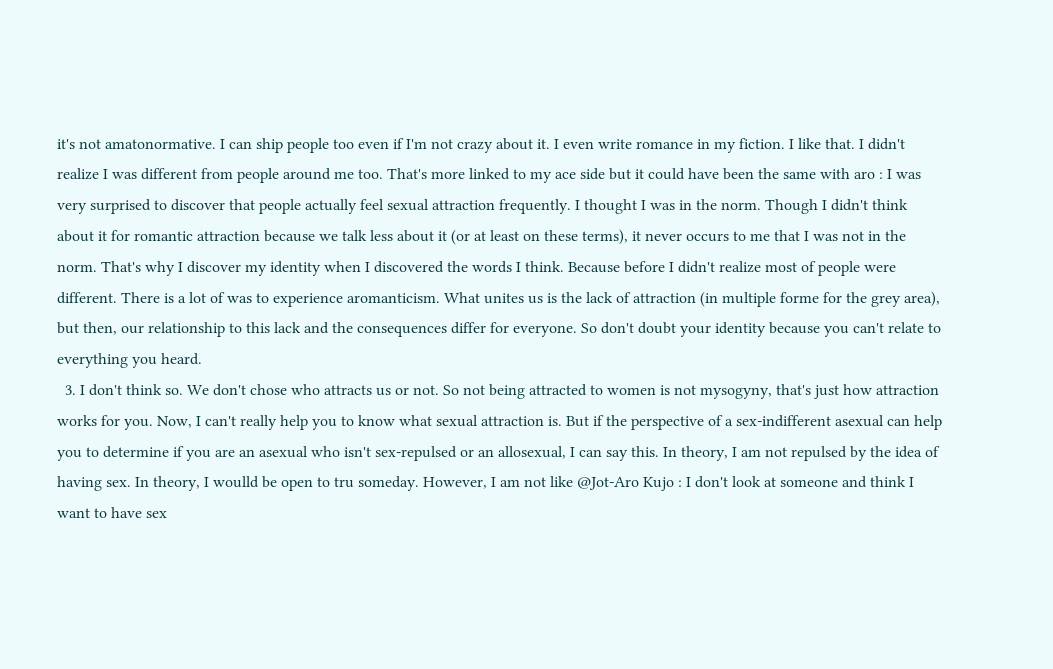it's not amatonormative. I can ship people too even if I'm not crazy about it. I even write romance in my fiction. I like that. I didn't realize I was different from people around me too. That's more linked to my ace side but it could have been the same with aro : I was very surprised to discover that people actually feel sexual attraction frequently. I thought I was in the norm. Though I didn't think about it for romantic attraction because we talk less about it (or at least on these terms), it never occurs to me that I was not in the norm. That's why I discover my identity when I discovered the words I think. Because before I didn't realize most of people were different. There is a lot of was to experience aromanticism. What unites us is the lack of attraction (in multiple forme for the grey area), but then, our relationship to this lack and the consequences differ for everyone. So don't doubt your identity because you can't relate to everything you heard.
  3. I don't think so. We don't chose who attracts us or not. So not being attracted to women is not mysogyny, that's just how attraction works for you. Now, I can't really help you to know what sexual attraction is. But if the perspective of a sex-indifferent asexual can help you to determine if you are an asexual who isn't sex-repulsed or an allosexual, I can say this. In theory, I am not repulsed by the idea of having sex. In theory, I woulld be open to tru someday. However, I am not like @Jot-Aro Kujo : I don't look at someone and think I want to have sex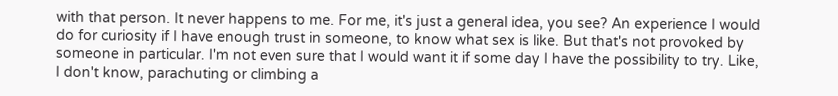with that person. It never happens to me. For me, it's just a general idea, you see? An experience I would do for curiosity if I have enough trust in someone, to know what sex is like. But that's not provoked by someone in particular. I'm not even sure that I would want it if some day I have the possibility to try. Like, I don't know, parachuting or climbing a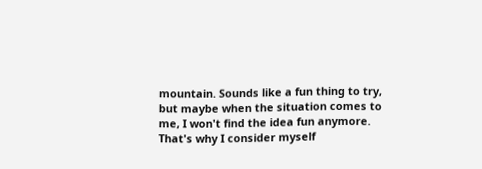mountain. Sounds like a fun thing to try, but maybe when the situation comes to me, I won't find the idea fun anymore. That's why I consider myself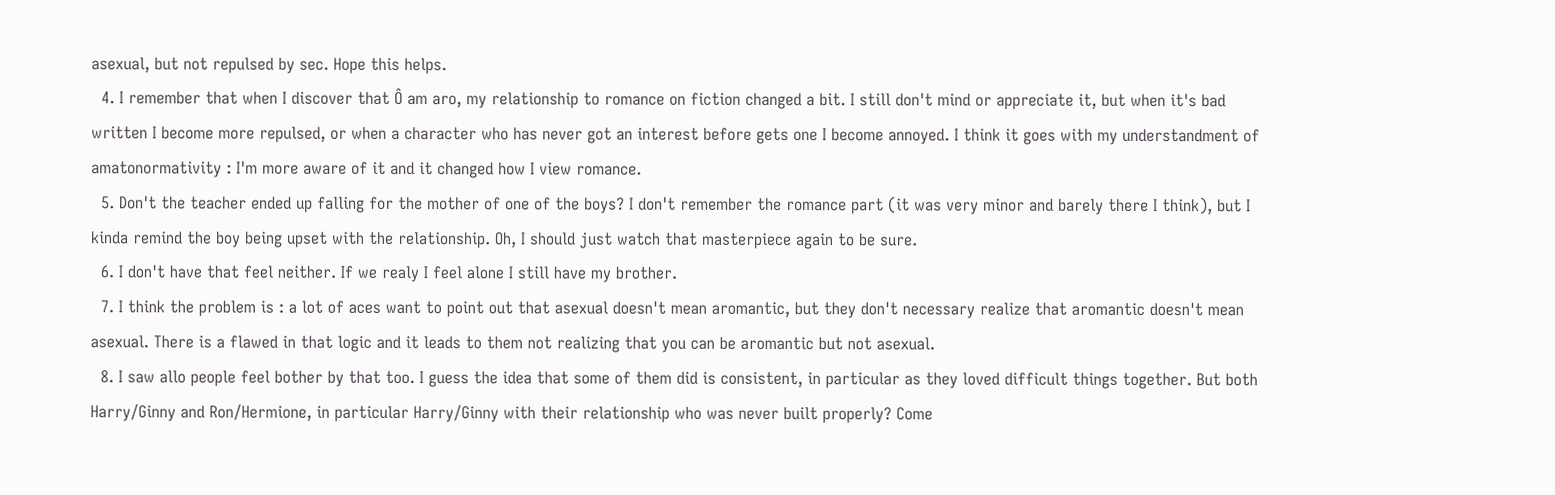asexual, but not repulsed by sec. Hope this helps.
  4. I remember that when I discover that Ô am aro, my relationship to romance on fiction changed a bit. I still don't mind or appreciate it, but when it's bad written I become more repulsed, or when a character who has never got an interest before gets one I become annoyed. I think it goes with my understandment of amatonormativity : I'm more aware of it and it changed how I view romance.
  5. Don't the teacher ended up falling for the mother of one of the boys? I don't remember the romance part (it was very minor and barely there I think), but I kinda remind the boy being upset with the relationship. Oh, I should just watch that masterpiece again to be sure.
  6. I don't have that feel neither. If we realy I feel alone I still have my brother.
  7. I think the problem is : a lot of aces want to point out that asexual doesn't mean aromantic, but they don't necessary realize that aromantic doesn't mean asexual. There is a flawed in that logic and it leads to them not realizing that you can be aromantic but not asexual.
  8. I saw allo people feel bother by that too. I guess the idea that some of them did is consistent, in particular as they loved difficult things together. But both Harry/Ginny and Ron/Hermione, in particular Harry/Ginny with their relationship who was never built properly? Come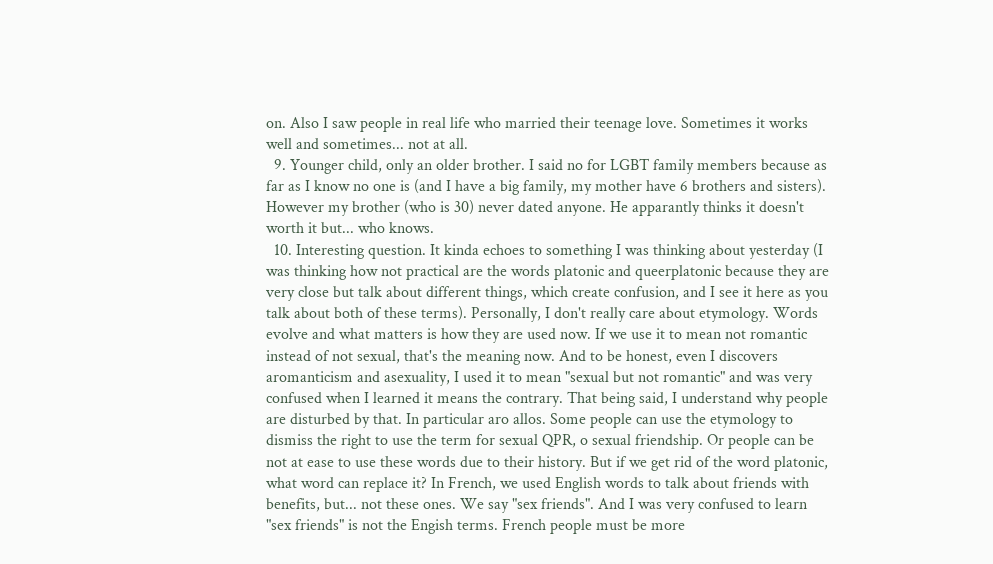on. Also I saw people in real life who married their teenage love. Sometimes it works well and sometimes... not at all.
  9. Younger child, only an older brother. I said no for LGBT family members because as far as I know no one is (and I have a big family, my mother have 6 brothers and sisters). However my brother (who is 30) never dated anyone. He apparantly thinks it doesn't worth it but... who knows.
  10. Interesting question. It kinda echoes to something I was thinking about yesterday (I was thinking how not practical are the words platonic and queerplatonic because they are very close but talk about different things, which create confusion, and I see it here as you talk about both of these terms). Personally, I don't really care about etymology. Words evolve and what matters is how they are used now. If we use it to mean not romantic instead of not sexual, that's the meaning now. And to be honest, even I discovers aromanticism and asexuality, I used it to mean "sexual but not romantic" and was very confused when I learned it means the contrary. That being said, I understand why people are disturbed by that. In particular aro allos. Some people can use the etymology to dismiss the right to use the term for sexual QPR, o sexual friendship. Or people can be not at ease to use these words due to their history. But if we get rid of the word platonic, what word can replace it? In French, we used English words to talk about friends with benefits, but... not these ones. We say "sex friends". And I was very confused to learn "sex friends" is not the Engish terms. French people must be more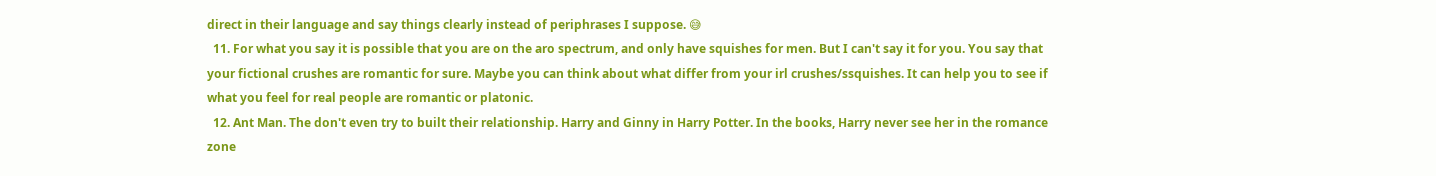direct in their language and say things clearly instead of periphrases I suppose. 😅
  11. For what you say it is possible that you are on the aro spectrum, and only have squishes for men. But I can't say it for you. You say that your fictional crushes are romantic for sure. Maybe you can think about what differ from your irl crushes/ssquishes. It can help you to see if what you feel for real people are romantic or platonic.
  12. Ant Man. The don't even try to built their relationship. Harry and Ginny in Harry Potter. In the books, Harry never see her in the romance zone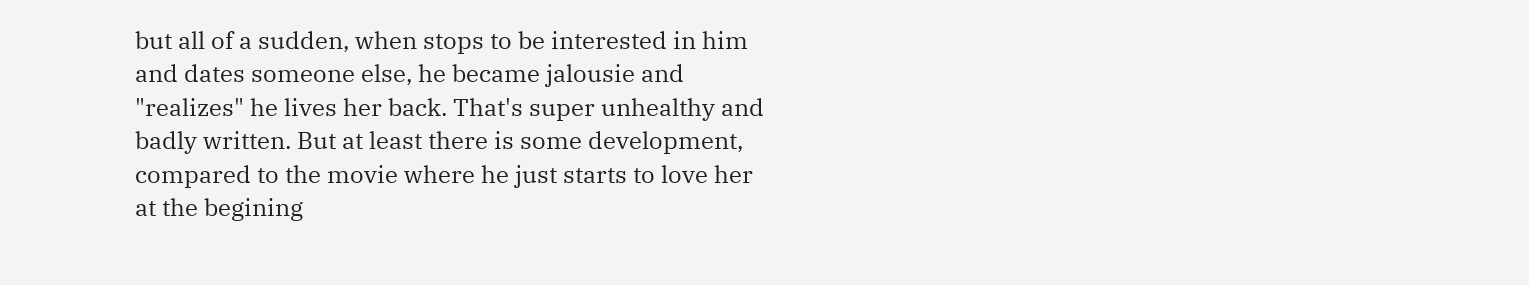but all of a sudden, when stops to be interested in him and dates someone else, he became jalousie and "realizes" he lives her back. That's super unhealthy and badly written. But at least there is some development, compared to the movie where he just starts to love her at the begining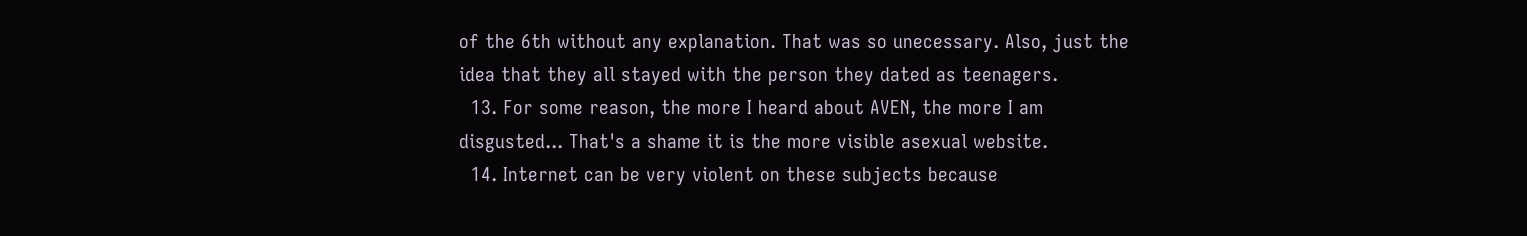of the 6th without any explanation. That was so unecessary. Also, just the idea that they all stayed with the person they dated as teenagers.
  13. For some reason, the more I heard about AVEN, the more I am disgusted... That's a shame it is the more visible asexual website.
  14. Internet can be very violent on these subjects because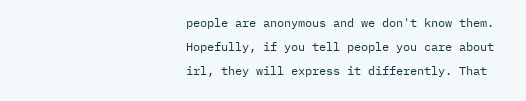people are anonymous and we don't know them. Hopefully, if you tell people you care about irl, they will express it differently. That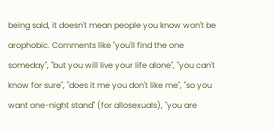being said, it doesn't mean people you know won't be arophobic. Comments like "you'll find the one someday", "but you will live your life alone", "you can't know for sure", "does it me you don't like me", "so you want one-night stand" (for allosexuals), "you are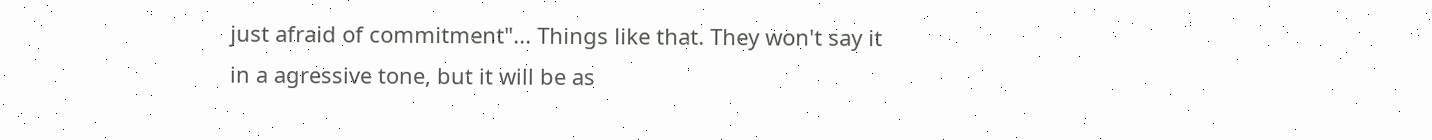just afraid of commitment"... Things like that. They won't say it in a agressive tone, but it will be as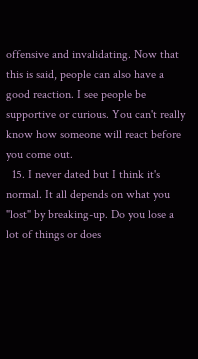offensive and invalidating. Now that this is said, people can also have a good reaction. I see people be supportive or curious. You can't really know how someone will react before you come out.
  15. I never dated but I think it's normal. It all depends on what you "lost" by breaking-up. Do you lose a lot of things or does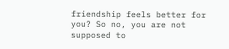friendship feels better for you? So no, you are not supposed to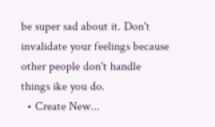be super sad about it. Don't invalidate your feelings because other people don't handle things ike you do.
  • Create New...